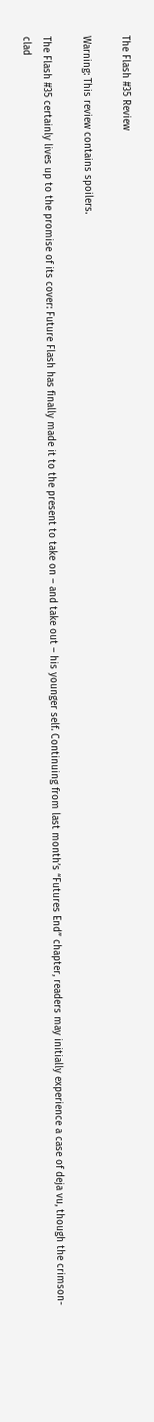The Flash #35 Review

Warning: This review contains spoilers.

The Flash #35 certainly lives up to the promise of its cover: Future Flash has finally made it to the present to take on – and take out – his younger self. Continuing from last month’s “Futures End” chapter, readers may initially experience a case of deja vu, though the crimson-clad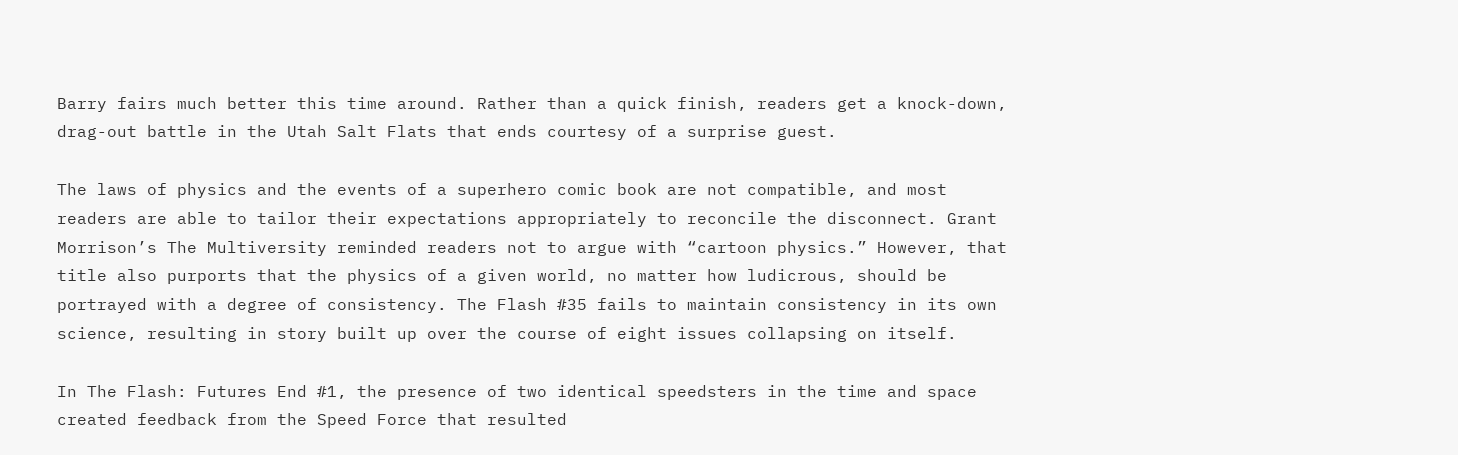Barry fairs much better this time around. Rather than a quick finish, readers get a knock-down, drag-out battle in the Utah Salt Flats that ends courtesy of a surprise guest.

The laws of physics and the events of a superhero comic book are not compatible, and most readers are able to tailor their expectations appropriately to reconcile the disconnect. Grant Morrison’s The Multiversity reminded readers not to argue with “cartoon physics.” However, that title also purports that the physics of a given world, no matter how ludicrous, should be portrayed with a degree of consistency. The Flash #35 fails to maintain consistency in its own science, resulting in story built up over the course of eight issues collapsing on itself.

In The Flash: Futures End #1, the presence of two identical speedsters in the time and space created feedback from the Speed Force that resulted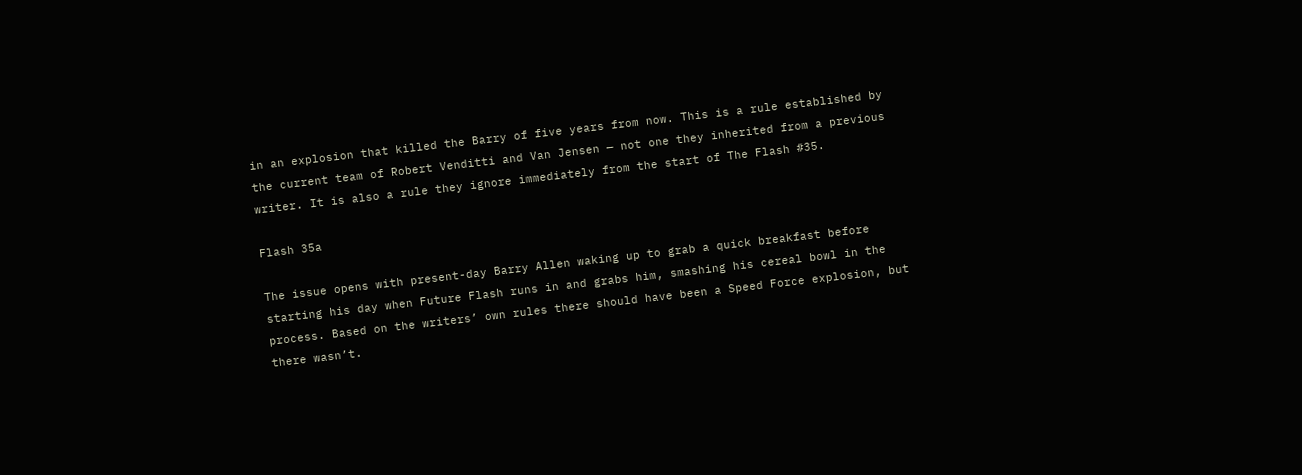in an explosion that killed the Barry of five years from now. This is a rule established by the current team of Robert Venditti and Van Jensen — not one they inherited from a previous writer. It is also a rule they ignore immediately from the start of The Flash #35.

Flash 35a

The issue opens with present-day Barry Allen waking up to grab a quick breakfast before starting his day when Future Flash runs in and grabs him, smashing his cereal bowl in the process. Based on the writers’ own rules there should have been a Speed Force explosion, but there wasn’t.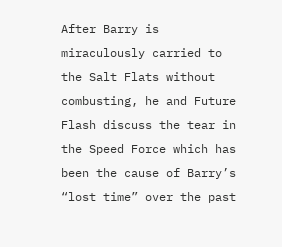After Barry is miraculously carried to the Salt Flats without combusting, he and Future Flash discuss the tear in the Speed Force which has been the cause of Barry’s “lost time” over the past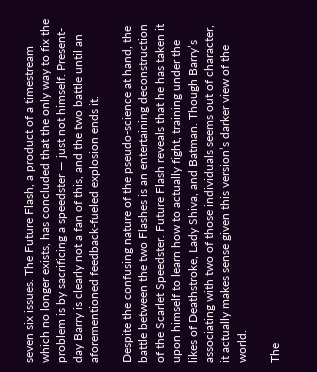seven six issues. The Future Flash, a product of a timestream which no longer exists, has concluded that the only way to fix the problem is by sacrificing a speedster — just not himself. Present-day Barry is clearly not a fan of this, and the two battle until an aforementioned feedback-fueled explosion ends it.

Despite the confusing nature of the pseudo-science at hand, the battle between the two Flashes is an entertaining deconstruction of the Scarlet Speedster. Future Flash reveals that he has taken it upon himself to learn how to actually fight, training under the likes of Deathstroke, Lady Shiva, and Batman. Though Barry’s associating with two of those individuals seems out of character, it actually makes sense given this version’s darker view of the world.

The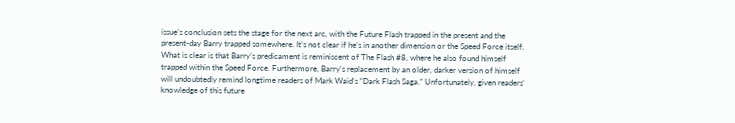issue’s conclusion sets the stage for the next arc, with the Future Flash trapped in the present and the present-day Barry trapped somewhere. It’s not clear if he’s in another dimension or the Speed Force itself. What is clear is that Barry’s predicament is reminiscent of The Flash #8, where he also found himself trapped within the Speed Force. Furthermore, Barry’s replacement by an older, darker version of himself will undoubtedly remind longtime readers of Mark Waid’s “Dark Flash Saga.” Unfortunately, given readers’ knowledge of this future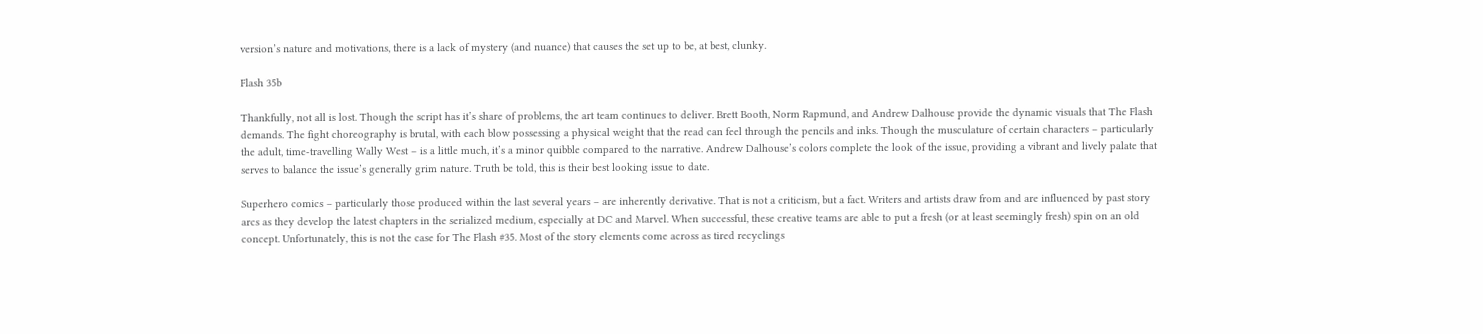version’s nature and motivations, there is a lack of mystery (and nuance) that causes the set up to be, at best, clunky.

Flash 35b

Thankfully, not all is lost. Though the script has it’s share of problems, the art team continues to deliver. Brett Booth, Norm Rapmund, and Andrew Dalhouse provide the dynamic visuals that The Flash demands. The fight choreography is brutal, with each blow possessing a physical weight that the read can feel through the pencils and inks. Though the musculature of certain characters – particularly the adult, time-travelling Wally West – is a little much, it’s a minor quibble compared to the narrative. Andrew Dalhouse’s colors complete the look of the issue, providing a vibrant and lively palate that serves to balance the issue’s generally grim nature. Truth be told, this is their best looking issue to date.

Superhero comics – particularly those produced within the last several years – are inherently derivative. That is not a criticism, but a fact. Writers and artists draw from and are influenced by past story arcs as they develop the latest chapters in the serialized medium, especially at DC and Marvel. When successful, these creative teams are able to put a fresh (or at least seemingly fresh) spin on an old concept. Unfortunately, this is not the case for The Flash #35. Most of the story elements come across as tired recyclings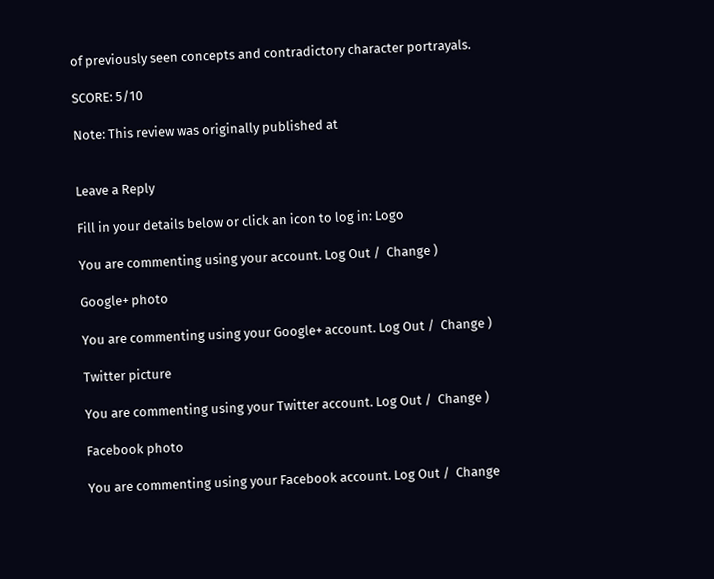of previously seen concepts and contradictory character portrayals.

SCORE: 5/10

Note: This review was originally published at


Leave a Reply

Fill in your details below or click an icon to log in: Logo

You are commenting using your account. Log Out /  Change )

Google+ photo

You are commenting using your Google+ account. Log Out /  Change )

Twitter picture

You are commenting using your Twitter account. Log Out /  Change )

Facebook photo

You are commenting using your Facebook account. Log Out /  Change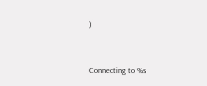)


Connecting to %s